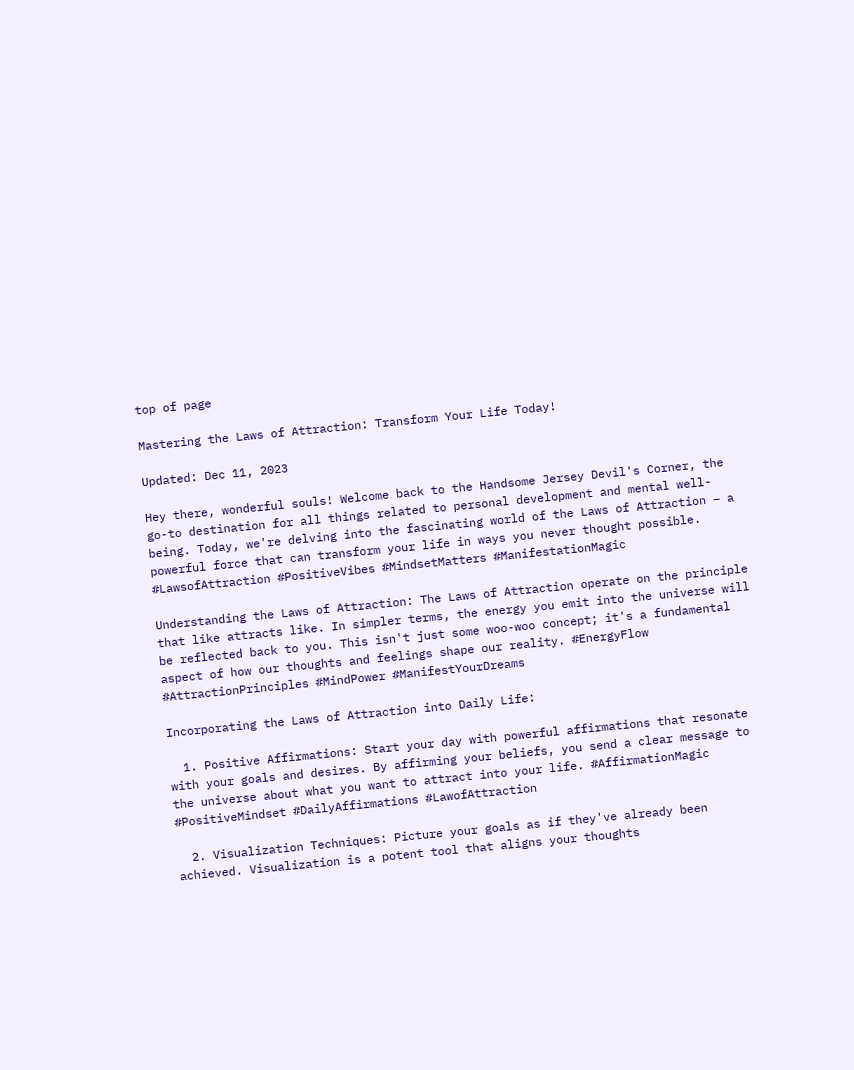top of page

Mastering the Laws of Attraction: Transform Your Life Today!

Updated: Dec 11, 2023

Hey there, wonderful souls! Welcome back to the Handsome Jersey Devil's Corner, the go-to destination for all things related to personal development and mental well-being. Today, we're delving into the fascinating world of the Laws of Attraction – a powerful force that can transform your life in ways you never thought possible. #LawsofAttraction #PositiveVibes #MindsetMatters #ManifestationMagic

Understanding the Laws of Attraction: The Laws of Attraction operate on the principle that like attracts like. In simpler terms, the energy you emit into the universe will be reflected back to you. This isn't just some woo-woo concept; it's a fundamental aspect of how our thoughts and feelings shape our reality. #EnergyFlow #AttractionPrinciples #MindPower #ManifestYourDreams

Incorporating the Laws of Attraction into Daily Life:

  1. Positive Affirmations: Start your day with powerful affirmations that resonate with your goals and desires. By affirming your beliefs, you send a clear message to the universe about what you want to attract into your life. #AffirmationMagic #PositiveMindset #DailyAffirmations #LawofAttraction

  2. Visualization Techniques: Picture your goals as if they've already been achieved. Visualization is a potent tool that aligns your thoughts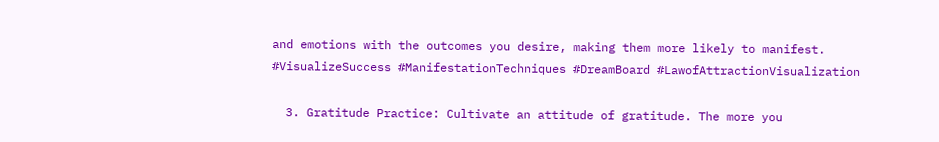and emotions with the outcomes you desire, making them more likely to manifest. #VisualizeSuccess #ManifestationTechniques #DreamBoard #LawofAttractionVisualization

  3. Gratitude Practice: Cultivate an attitude of gratitude. The more you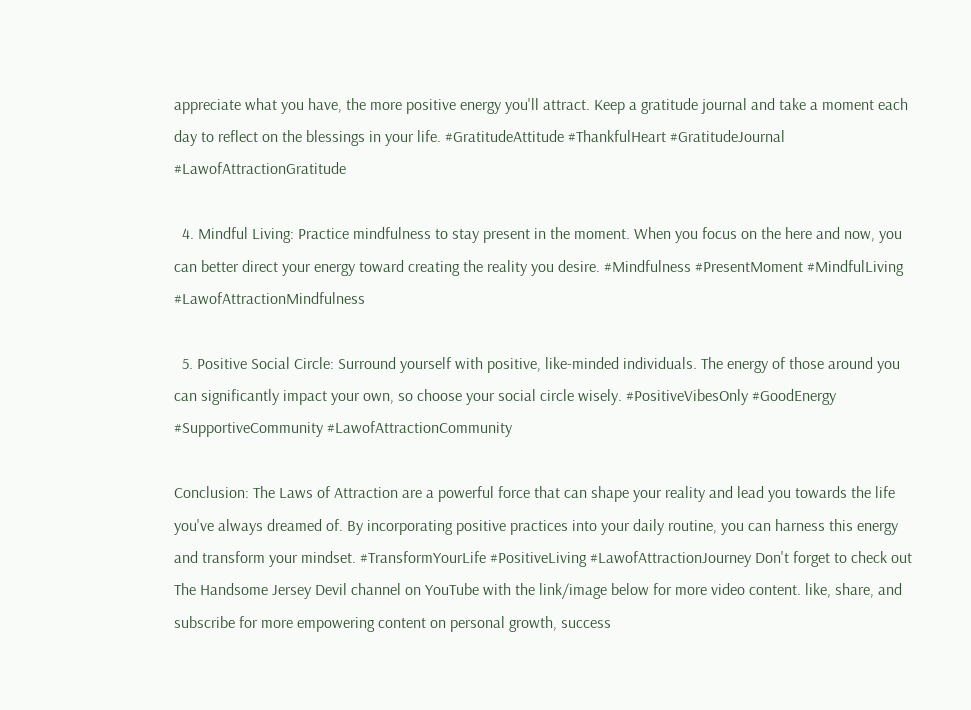appreciate what you have, the more positive energy you'll attract. Keep a gratitude journal and take a moment each day to reflect on the blessings in your life. #GratitudeAttitude #ThankfulHeart #GratitudeJournal #LawofAttractionGratitude

  4. Mindful Living: Practice mindfulness to stay present in the moment. When you focus on the here and now, you can better direct your energy toward creating the reality you desire. #Mindfulness #PresentMoment #MindfulLiving #LawofAttractionMindfulness

  5. Positive Social Circle: Surround yourself with positive, like-minded individuals. The energy of those around you can significantly impact your own, so choose your social circle wisely. #PositiveVibesOnly #GoodEnergy #SupportiveCommunity #LawofAttractionCommunity

Conclusion: The Laws of Attraction are a powerful force that can shape your reality and lead you towards the life you've always dreamed of. By incorporating positive practices into your daily routine, you can harness this energy and transform your mindset. #TransformYourLife #PositiveLiving #LawofAttractionJourney Don't forget to check out The Handsome Jersey Devil channel on YouTube with the link/image below for more video content. like, share, and subscribe for more empowering content on personal growth, success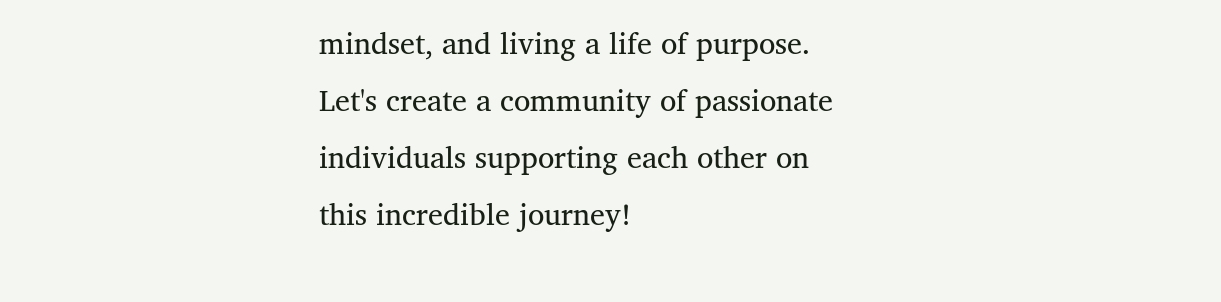mindset, and living a life of purpose. Let's create a community of passionate individuals supporting each other on this incredible journey!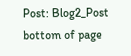Post: Blog2_Post
bottom of page